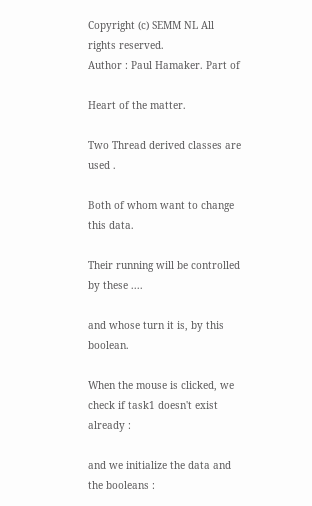Copyright (c) SEMM NL All rights reserved.
Author : Paul Hamaker. Part of

Heart of the matter.

Two Thread derived classes are used .

Both of whom want to change this data.

Their running will be controlled by these ....

and whose turn it is, by this boolean.

When the mouse is clicked, we check if task1 doesn't exist already :

and we initialize the data and the booleans :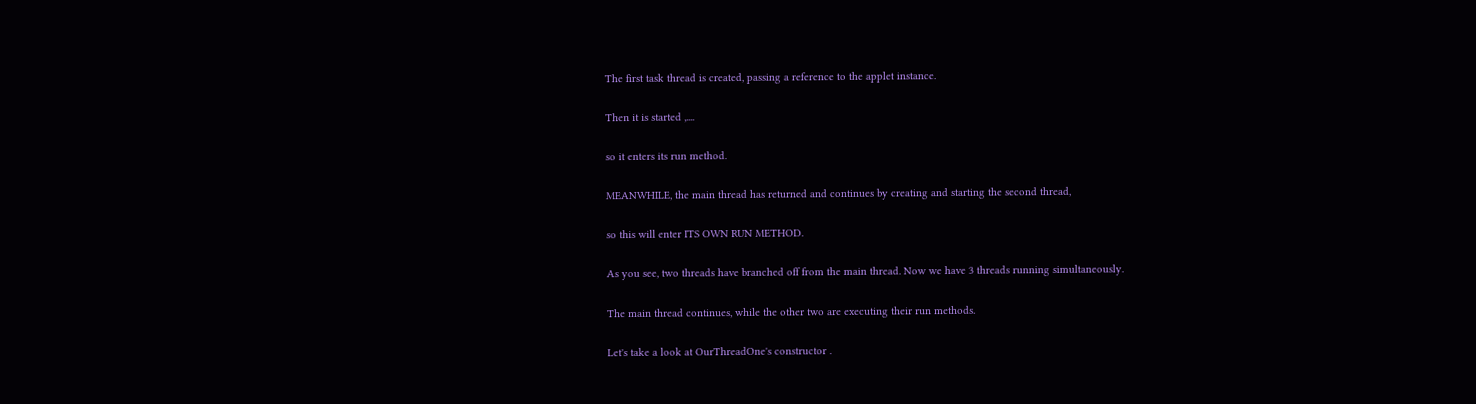The first task thread is created, passing a reference to the applet instance.

Then it is started ,....

so it enters its run method.

MEANWHILE, the main thread has returned and continues by creating and starting the second thread,

so this will enter ITS OWN RUN METHOD.

As you see, two threads have branched off from the main thread. Now we have 3 threads running simultaneously.

The main thread continues, while the other two are executing their run methods.

Let's take a look at OurThreadOne's constructor .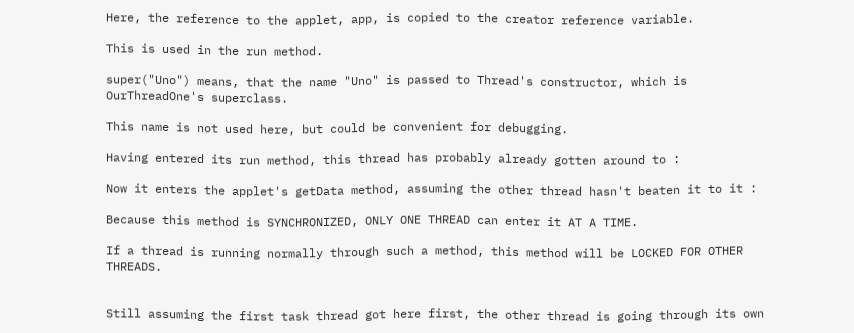Here, the reference to the applet, app, is copied to the creator reference variable.

This is used in the run method.

super("Uno") means, that the name "Uno" is passed to Thread's constructor, which is OurThreadOne's superclass.

This name is not used here, but could be convenient for debugging.

Having entered its run method, this thread has probably already gotten around to :

Now it enters the applet's getData method, assuming the other thread hasn't beaten it to it :

Because this method is SYNCHRONIZED, ONLY ONE THREAD can enter it AT A TIME.

If a thread is running normally through such a method, this method will be LOCKED FOR OTHER THREADS.


Still assuming the first task thread got here first, the other thread is going through its own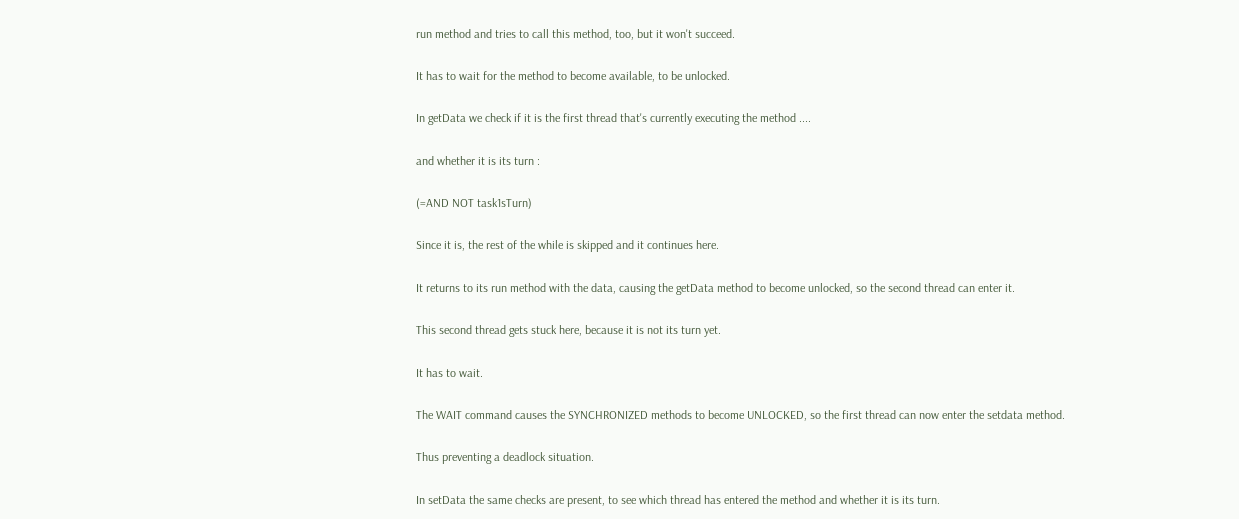run method and tries to call this method, too, but it won't succeed.

It has to wait for the method to become available, to be unlocked.

In getData we check if it is the first thread that's currently executing the method ....

and whether it is its turn :

(=AND NOT task1sTurn)

Since it is, the rest of the while is skipped and it continues here.

It returns to its run method with the data, causing the getData method to become unlocked, so the second thread can enter it.

This second thread gets stuck here, because it is not its turn yet.

It has to wait.

The WAIT command causes the SYNCHRONIZED methods to become UNLOCKED, so the first thread can now enter the setdata method.

Thus preventing a deadlock situation.

In setData the same checks are present, to see which thread has entered the method and whether it is its turn.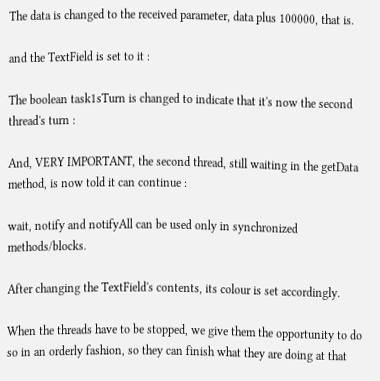The data is changed to the received parameter, data plus 100000, that is.

and the TextField is set to it :

The boolean task1sTurn is changed to indicate that it's now the second thread's turn :

And, VERY IMPORTANT, the second thread, still waiting in the getData method, is now told it can continue :

wait, notify and notifyAll can be used only in synchronized methods/blocks.

After changing the TextField's contents, its colour is set accordingly.

When the threads have to be stopped, we give them the opportunity to do so in an orderly fashion, so they can finish what they are doing at that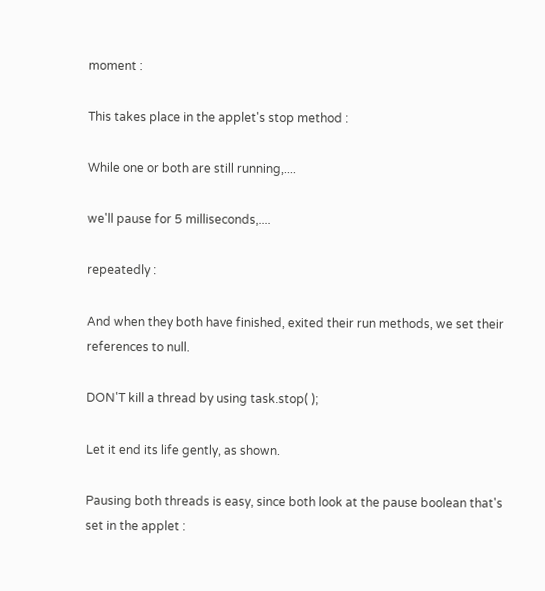moment :

This takes place in the applet's stop method :

While one or both are still running,....

we'll pause for 5 milliseconds,....

repeatedly :

And when they both have finished, exited their run methods, we set their references to null.

DON'T kill a thread by using task.stop( );

Let it end its life gently, as shown.

Pausing both threads is easy, since both look at the pause boolean that's set in the applet :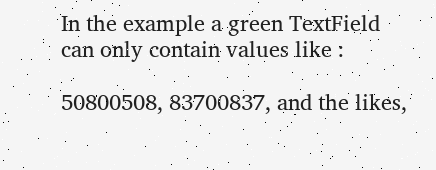In the example a green TextField can only contain values like :

50800508, 83700837, and the likes,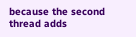because the second thread adds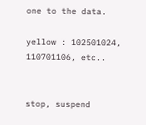one to the data.

yellow : 102501024, 110701106, etc..


stop, suspend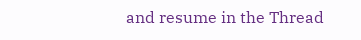and resume in the Thread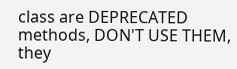class are DEPRECATED methods, DON'T USE THEM, they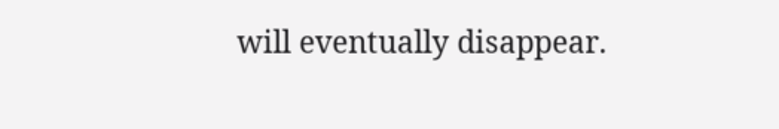will eventually disappear.